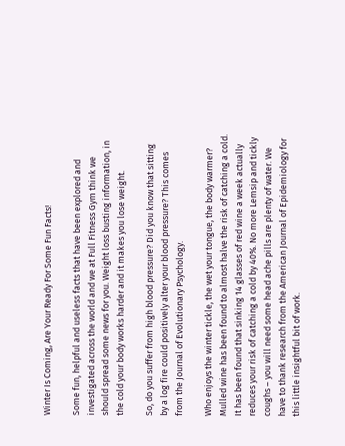Winter Is Coming, Are Your Ready For Some Fun Facts!

Some fun, helpful and useless facts that have been explored and investigated across the world and we at Full Fitness Gym think we should spread some news for you. Weight loss busting information, in the cold your body works harder and it makes you lose weight.

So, do you suffer from high blood pressure? Did you know that sitting by a log fire could positively alter your blood pressure? This comes from the Journal of Evolutionary Psychology.

Who enjoys the winter tickle, the wet your tongue, the body warmer? Mulled wine has been found to almost halve the risk of catching a cold. It has been found that sinking 14 glasses of red wine a week actually reduces your risk of catching a cold by 40%. No more Lemsip and tickly coughs – you will need some head ache pills are plenty of water. We have to thank research from the American Journal of Epidemiology for this little insightful bit of work.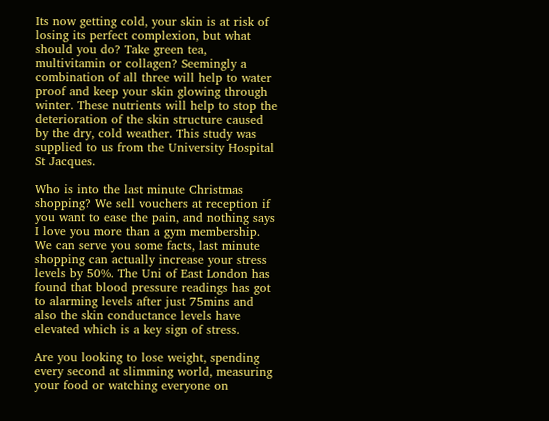Its now getting cold, your skin is at risk of losing its perfect complexion, but what should you do? Take green tea, multivitamin or collagen? Seemingly a combination of all three will help to water proof and keep your skin glowing through winter. These nutrients will help to stop the deterioration of the skin structure caused by the dry, cold weather. This study was supplied to us from the University Hospital St Jacques.

Who is into the last minute Christmas shopping? We sell vouchers at reception if you want to ease the pain, and nothing says I love you more than a gym membership. We can serve you some facts, last minute shopping can actually increase your stress levels by 50%. The Uni of East London has found that blood pressure readings has got to alarming levels after just 75mins and also the skin conductance levels have elevated which is a key sign of stress.

Are you looking to lose weight, spending every second at slimming world, measuring your food or watching everyone on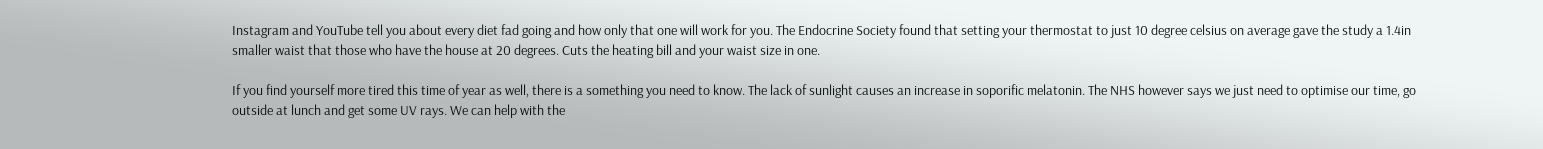Instagram and YouTube tell you about every diet fad going and how only that one will work for you. The Endocrine Society found that setting your thermostat to just 10 degree celsius on average gave the study a 1.4in smaller waist that those who have the house at 20 degrees. Cuts the heating bill and your waist size in one.

If you find yourself more tired this time of year as well, there is a something you need to know. The lack of sunlight causes an increase in soporific melatonin. The NHS however says we just need to optimise our time, go outside at lunch and get some UV rays. We can help with the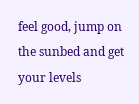feel good, jump on the sunbed and get your levels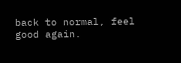back to normal, feel good again.